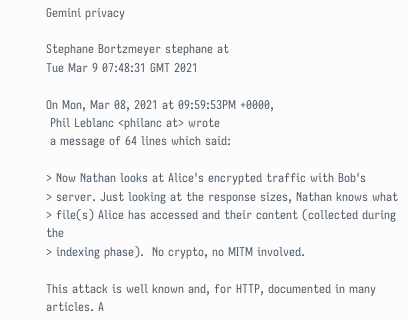Gemini privacy

Stephane Bortzmeyer stephane at
Tue Mar 9 07:48:31 GMT 2021

On Mon, Mar 08, 2021 at 09:59:53PM +0000,
 Phil Leblanc <philanc at> wrote
 a message of 64 lines which said:

> Now Nathan looks at Alice's encrypted traffic with Bob's
> server. Just looking at the response sizes, Nathan knows what
> file(s) Alice has accessed and their content (collected during the
> indexing phase).  No crypto, no MITM involved.

This attack is well known and, for HTTP, documented in many
articles. A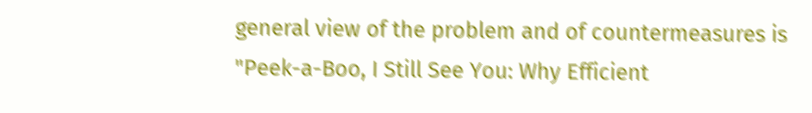general view of the problem and of countermeasures is
"Peek-a-Boo, I Still See You: Why Efficient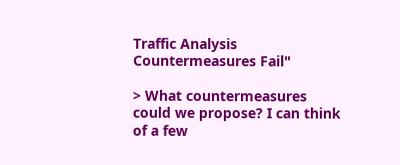Traffic Analysis
Countermeasures Fail"

> What countermeasures could we propose? I can think of a few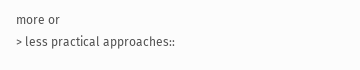more or
> less practical approaches::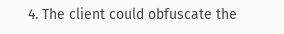4. The client could obfuscate the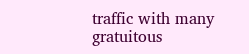traffic with many gratuitous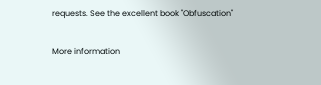requests. See the excellent book "Obfuscation"

More information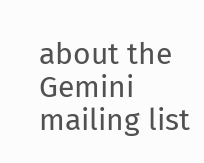about the Gemini mailing list